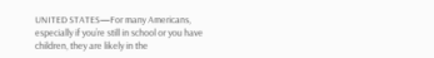UNITED STATES—For many Americans, especially if you’re still in school or you have children, they are likely in the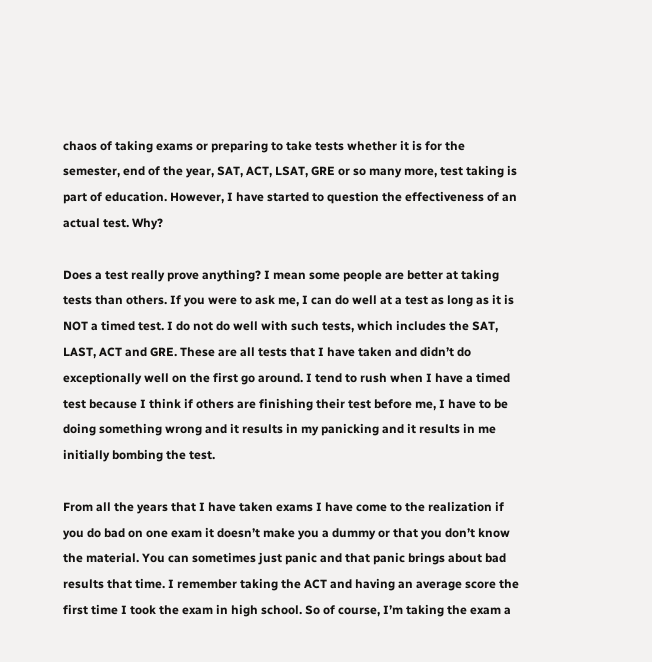chaos of taking exams or preparing to take tests whether it is for the semester, end of the year, SAT, ACT, LSAT, GRE or so many more, test taking is part of education. However, I have started to question the effectiveness of an actual test. Why?

Does a test really prove anything? I mean some people are better at taking tests than others. If you were to ask me, I can do well at a test as long as it is NOT a timed test. I do not do well with such tests, which includes the SAT, LAST, ACT and GRE. These are all tests that I have taken and didn’t do exceptionally well on the first go around. I tend to rush when I have a timed test because I think if others are finishing their test before me, I have to be doing something wrong and it results in my panicking and it results in me initially bombing the test.

From all the years that I have taken exams I have come to the realization if you do bad on one exam it doesn’t make you a dummy or that you don’t know the material. You can sometimes just panic and that panic brings about bad results that time. I remember taking the ACT and having an average score the first time I took the exam in high school. So of course, I’m taking the exam a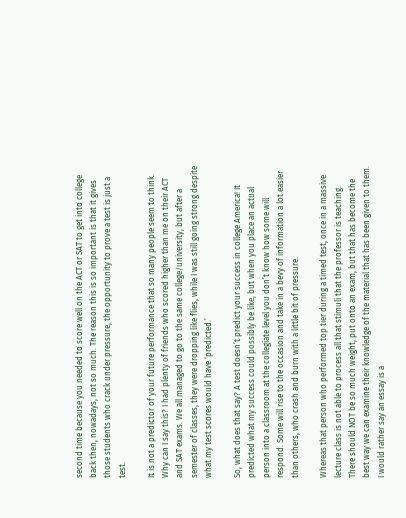second time because you needed to score well on the ACT or SAT to get into college back then, nowadays, not so much. The reason this is so important is that it gives those students who crack under pressure, the opportunity to prove a test is just a test.

It is not a predictor of your future performance that so many people seem to think. Why can I say this? I had plenty of friends who scored higher than me on their ACT and SAT exams. We all managed to go to the same college/university, but after a semester of classes, they were dropping like flies, while I was still going strong despite what my test scores would have ‘predicted.’

So, what does that say? A test doesn’t predict your success in college America! It predicted what my success could possibly be like, but when you place an actual person into a classroom at the collegiate level you don’t know how some will respond. Some will rise to the occasion and take in a bevy of information a lot easier than others, who crash and burn with a little bit of pressure.

Whereas that person who performed top tier during a timed test, once in a massive lecture class is not able to process all that stimuli that the professor is teaching. There should NOT be so much weight, put onto an exam, but that has become the best way we can examine their knowledge of the material that has been given to them. I would rather say an essay is a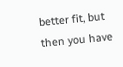better fit, but then you have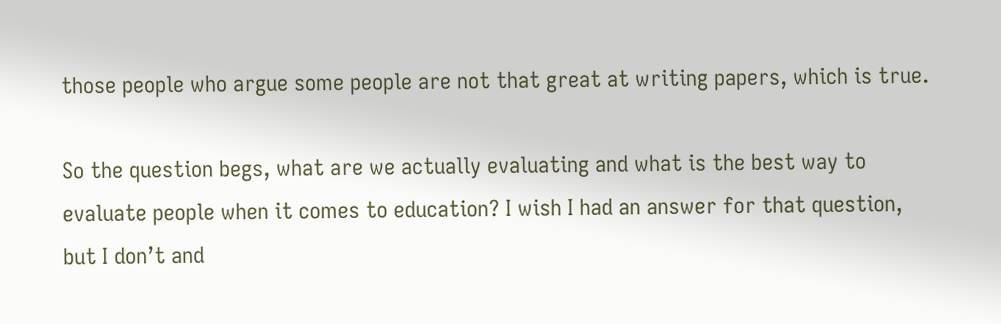those people who argue some people are not that great at writing papers, which is true.

So the question begs, what are we actually evaluating and what is the best way to evaluate people when it comes to education? I wish I had an answer for that question, but I don’t and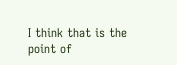I think that is the point of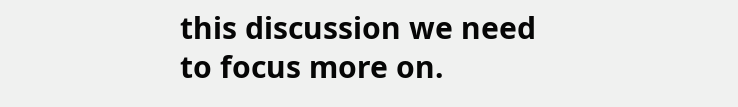this discussion we need to focus more on.